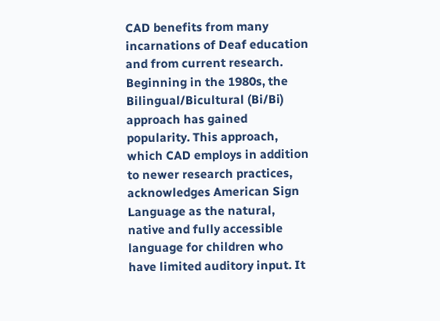CAD benefits from many incarnations of Deaf education and from current research. Beginning in the 1980s, the Bilingual/Bicultural (Bi/Bi) approach has gained popularity. This approach, which CAD employs in addition to newer research practices, acknowledges American Sign Language as the natural, native and fully accessible language for children who have limited auditory input. It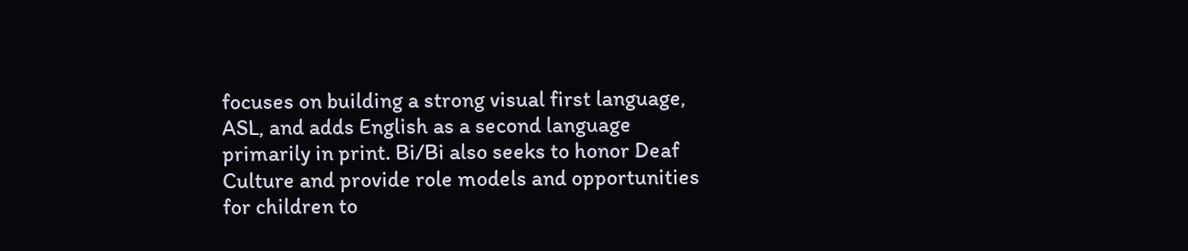focuses on building a strong visual first language, ASL, and adds English as a second language primarily in print. Bi/Bi also seeks to honor Deaf Culture and provide role models and opportunities for children to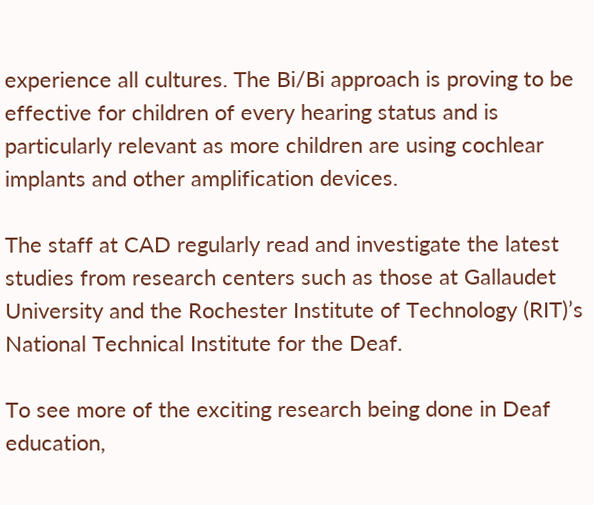experience all cultures. The Bi/Bi approach is proving to be effective for children of every hearing status and is particularly relevant as more children are using cochlear implants and other amplification devices.

The staff at CAD regularly read and investigate the latest studies from research centers such as those at Gallaudet University and the Rochester Institute of Technology (RIT)’s National Technical Institute for the Deaf.

To see more of the exciting research being done in Deaf education,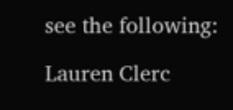see the following:

Lauren Clerc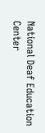National Deaf Education Center